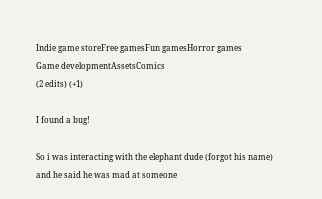Indie game storeFree gamesFun gamesHorror games
Game developmentAssetsComics
(2 edits) (+1)

I found a bug!

So i was interacting with the elephant dude (forgot his name) and he said he was mad at someone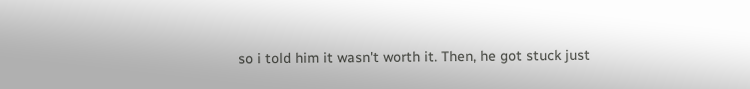so i told him it wasn't worth it. Then, he got stuck just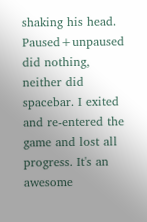shaking his head. Paused+unpaused did nothing, neither did spacebar. I exited and re-entered the game and lost all progress. It's an awesome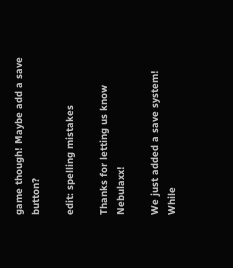game though! Maybe add a save button?

edit: spelling mistakes

Thanks for letting us know Nebulaxx!

We just added a save system! While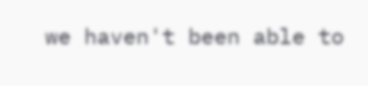we haven't been able to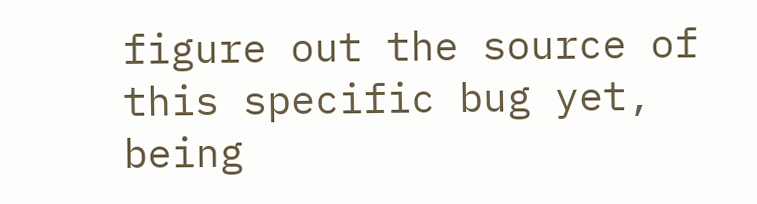figure out the source of this specific bug yet, being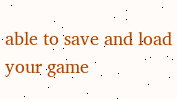able to save and load your game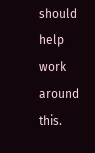should help work around this.